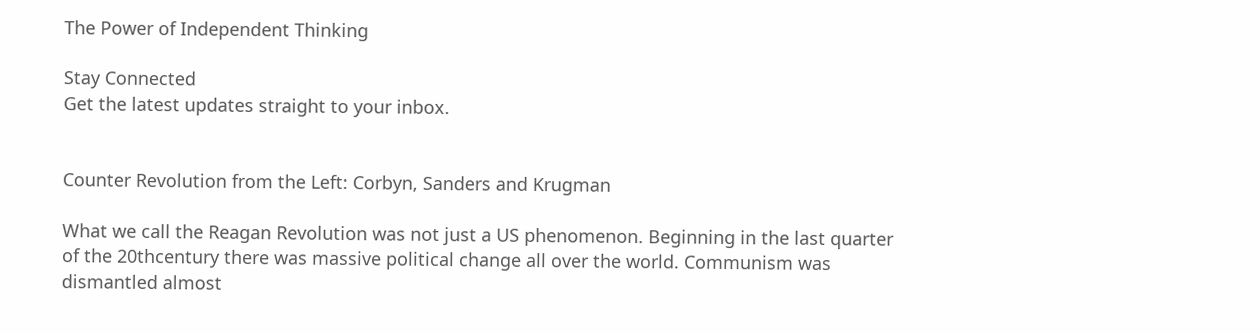The Power of Independent Thinking

Stay Connected
Get the latest updates straight to your inbox.


Counter Revolution from the Left: Corbyn, Sanders and Krugman

What we call the Reagan Revolution was not just a US phenomenon. Beginning in the last quarter of the 20thcentury there was massive political change all over the world. Communism was dismantled almost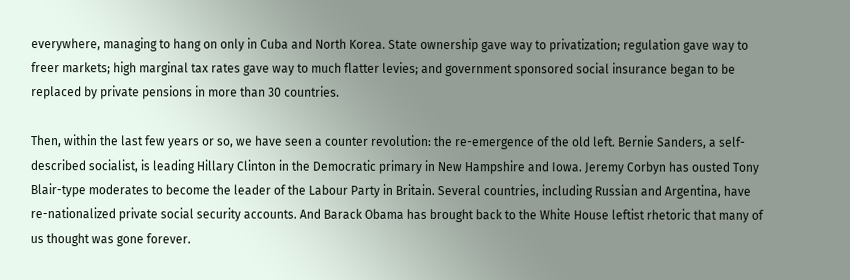everywhere, managing to hang on only in Cuba and North Korea. State ownership gave way to privatization; regulation gave way to freer markets; high marginal tax rates gave way to much flatter levies; and government sponsored social insurance began to be replaced by private pensions in more than 30 countries.

Then, within the last few years or so, we have seen a counter revolution: the re-emergence of the old left. Bernie Sanders, a self-described socialist, is leading Hillary Clinton in the Democratic primary in New Hampshire and Iowa. Jeremy Corbyn has ousted Tony Blair-type moderates to become the leader of the Labour Party in Britain. Several countries, including Russian and Argentina, have re-nationalized private social security accounts. And Barack Obama has brought back to the White House leftist rhetoric that many of us thought was gone forever.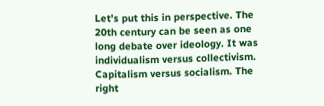Let’s put this in perspective. The 20th century can be seen as one long debate over ideology. It was individualism versus collectivism. Capitalism versus socialism. The right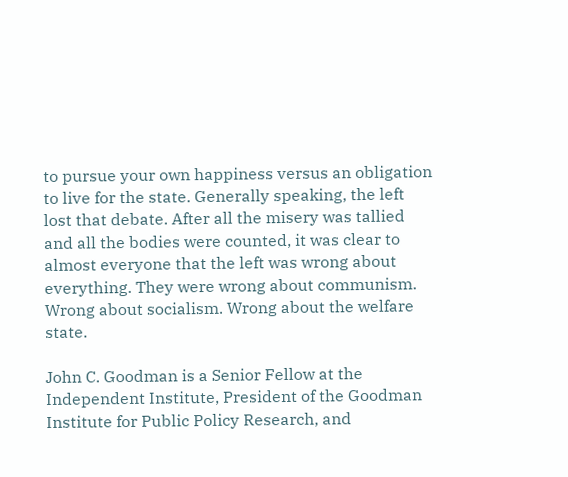to pursue your own happiness versus an obligation to live for the state. Generally speaking, the left lost that debate. After all the misery was tallied and all the bodies were counted, it was clear to almost everyone that the left was wrong about everything. They were wrong about communism. Wrong about socialism. Wrong about the welfare state.

John C. Goodman is a Senior Fellow at the Independent Institute, President of the Goodman Institute for Public Policy Research, and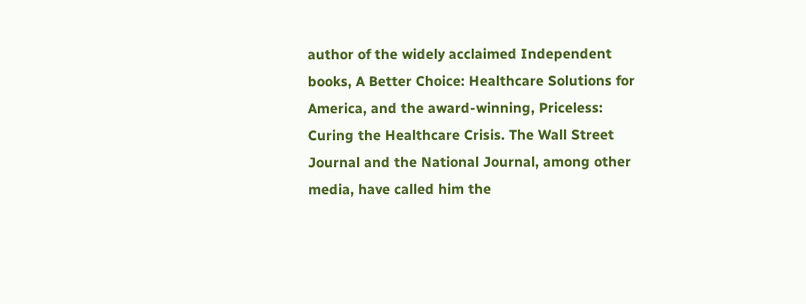author of the widely acclaimed Independent books, A Better Choice: Healthcare Solutions for America, and the award-winning, Priceless: Curing the Healthcare Crisis. The Wall Street Journal and the National Journal, among other media, have called him the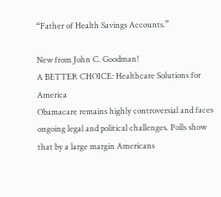“Father of Health Savings Accounts.”

New from John C. Goodman!
A BETTER CHOICE: Healthcare Solutions for America
Obamacare remains highly controversial and faces ongoing legal and political challenges. Polls show that by a large margin Americans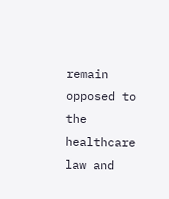remain opposed to the healthcare law and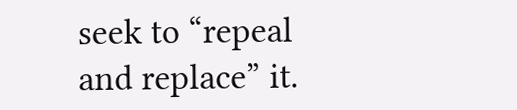seek to “repeal and replace” it.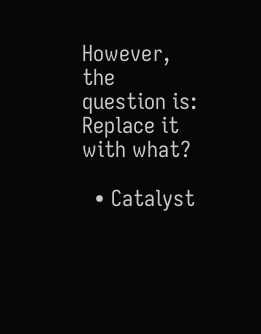However, the question is: Replace it with what?

  • Catalyst